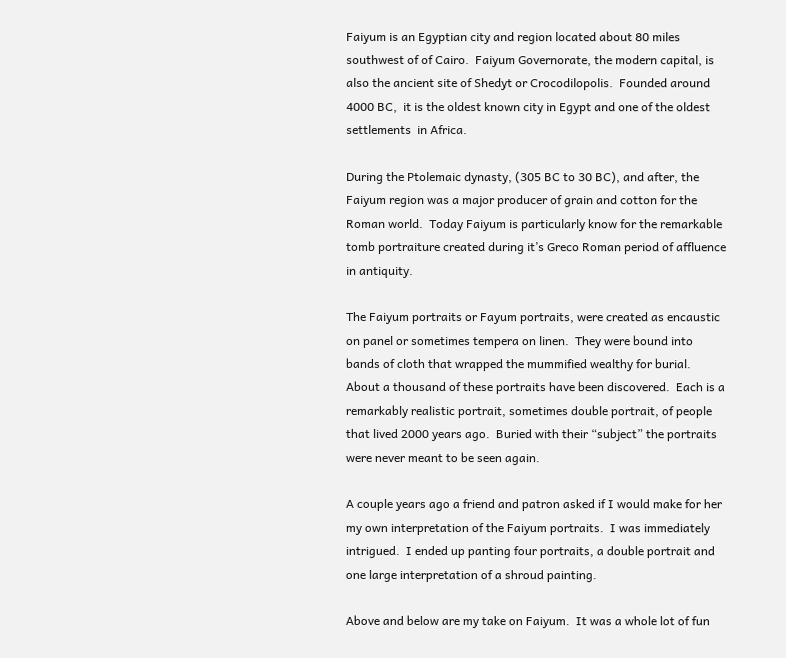Faiyum is an Egyptian city and region located about 80 miles southwest of of Cairo.  Faiyum Governorate, the modern capital, is also the ancient site of Shedyt or Crocodilopolis.  Founded around 4000 BC,  it is the oldest known city in Egypt and one of the oldest settlements  in Africa.

During the Ptolemaic dynasty, (305 BC to 30 BC), and after, the Faiyum region was a major producer of grain and cotton for the Roman world.  Today Faiyum is particularly know for the remarkable tomb portraiture created during it’s Greco Roman period of affluence in antiquity.

The Faiyum portraits or Fayum portraits, were created as encaustic on panel or sometimes tempera on linen.  They were bound into bands of cloth that wrapped the mummified wealthy for burial.  About a thousand of these portraits have been discovered.  Each is a remarkably realistic portrait, sometimes double portrait, of people that lived 2000 years ago.  Buried with their “subject” the portraits  were never meant to be seen again.

A couple years ago a friend and patron asked if I would make for her my own interpretation of the Faiyum portraits.  I was immediately intrigued.  I ended up panting four portraits, a double portrait and one large interpretation of a shroud painting.

Above and below are my take on Faiyum.  It was a whole lot of fun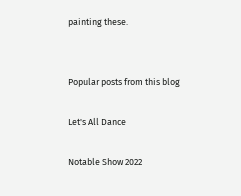painting these.


Popular posts from this blog

Let's All Dance

Notable Show 2022